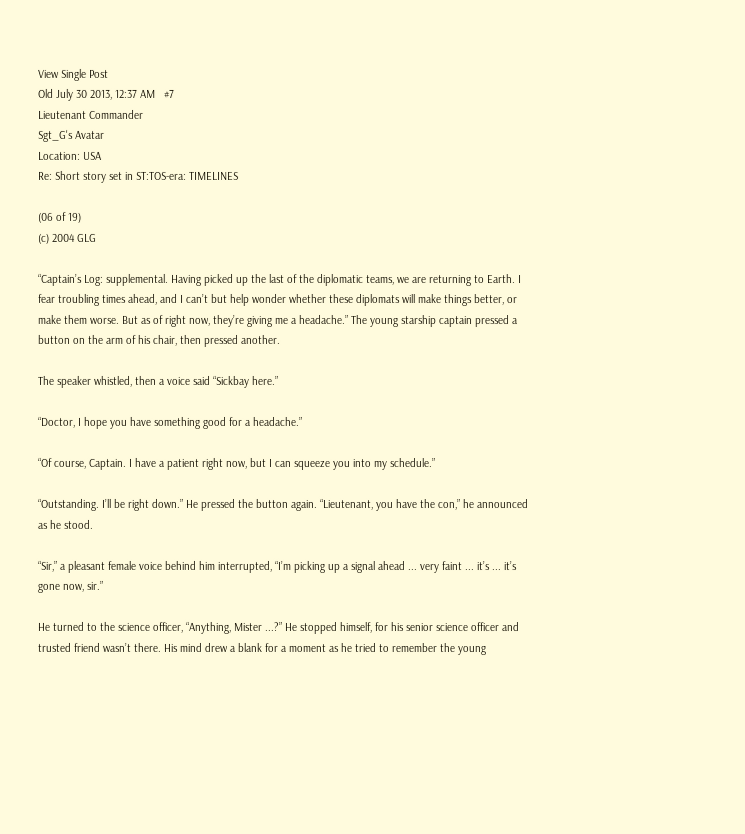View Single Post
Old July 30 2013, 12:37 AM   #7
Lieutenant Commander
Sgt_G's Avatar
Location: USA
Re: Short story set in ST:TOS-era: TIMELINES

(06 of 19)
(c) 2004 GLG

“Captain’s Log: supplemental. Having picked up the last of the diplomatic teams, we are returning to Earth. I fear troubling times ahead, and I can’t but help wonder whether these diplomats will make things better, or make them worse. But as of right now, they’re giving me a headache.” The young starship captain pressed a button on the arm of his chair, then pressed another.

The speaker whistled, then a voice said “Sickbay here.”

“Doctor, I hope you have something good for a headache.”

“Of course, Captain. I have a patient right now, but I can squeeze you into my schedule.”

“Outstanding. I’ll be right down.” He pressed the button again. “Lieutenant, you have the con,” he announced as he stood.

“Sir,” a pleasant female voice behind him interrupted, “I’m picking up a signal ahead ... very faint ... it’s ... it’s gone now, sir.”

He turned to the science officer, “Anything, Mister ...?” He stopped himself, for his senior science officer and trusted friend wasn’t there. His mind drew a blank for a moment as he tried to remember the young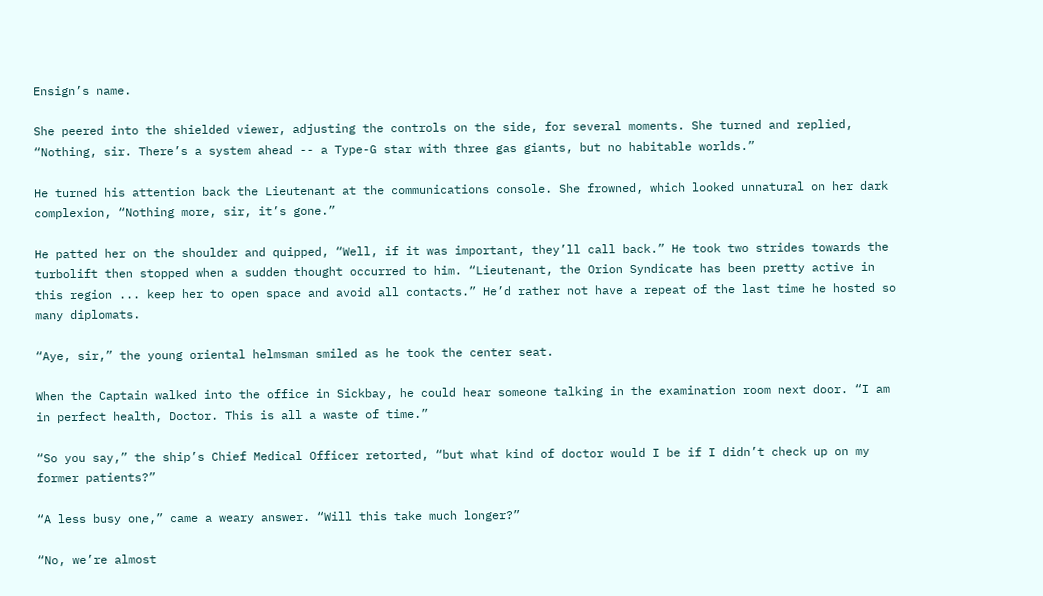Ensign’s name.

She peered into the shielded viewer, adjusting the controls on the side, for several moments. She turned and replied, “Nothing, sir. There’s a system ahead -- a Type-G star with three gas giants, but no habitable worlds.”

He turned his attention back the Lieutenant at the communications console. She frowned, which looked unnatural on her dark complexion, “Nothing more, sir, it’s gone.”

He patted her on the shoulder and quipped, “Well, if it was important, they’ll call back.” He took two strides towards the turbolift then stopped when a sudden thought occurred to him. “Lieutenant, the Orion Syndicate has been pretty active in this region ... keep her to open space and avoid all contacts.” He’d rather not have a repeat of the last time he hosted so many diplomats.

“Aye, sir,” the young oriental helmsman smiled as he took the center seat.

When the Captain walked into the office in Sickbay, he could hear someone talking in the examination room next door. “I am in perfect health, Doctor. This is all a waste of time.”

“So you say,” the ship’s Chief Medical Officer retorted, “but what kind of doctor would I be if I didn’t check up on my former patients?”

“A less busy one,” came a weary answer. “Will this take much longer?”

“No, we’re almost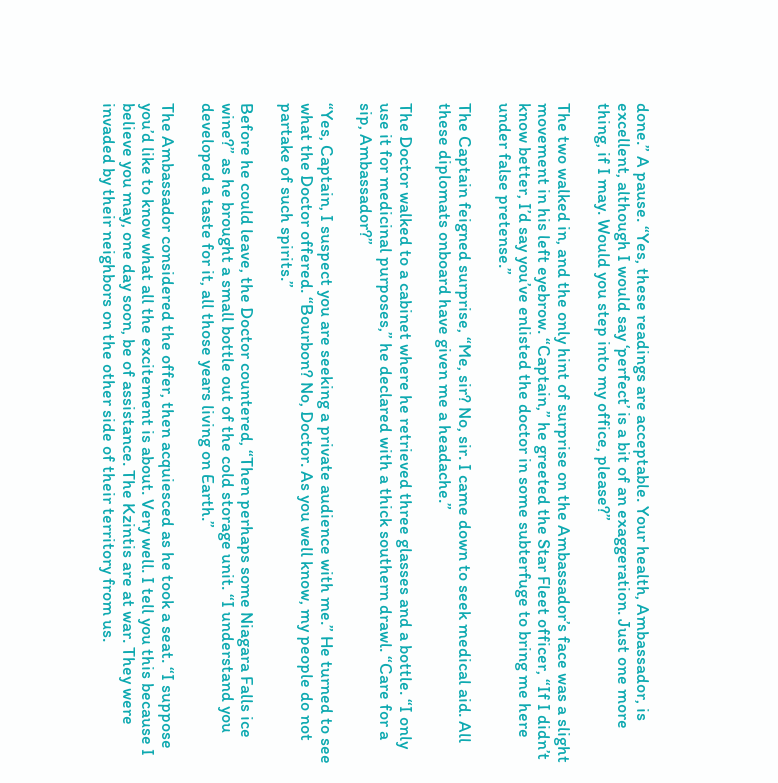done.” A pause. “Yes, these readings are acceptable. Your health, Ambassador, is excellent, although I would say ‘perfect’ is a bit of an exaggeration. Just one more thing, if I may. Would you step into my office, please?”

The two walked in, and the only hint of surprise on the Ambassador’s face was a slight movement in his left eyebrow. “Captain,” he greeted the Star Fleet officer, “If I didn’t know better, I’d say you’ve enlisted the doctor in some subterfuge to bring me here under false pretense.”

The Captain feigned surprise, “Me, sir? No, sir. I came down to seek medical aid. All these diplomats onboard have given me a headache.”

The Doctor walked to a cabinet where he retrieved three glasses and a bottle. “I only use it for medicinal purposes,” he declared with a thick southern drawl. “Care for a sip, Ambassador?”

“Yes, Captain, I suspect you are seeking a private audience with me.” He turned to see what the Doctor offered. “Bourbon? No, Doctor. As you well know, my people do not partake of such spirits.”

Before he could leave, the Doctor countered, “Then perhaps some Niagara Falls ice wine?” as he brought a small bottle out of the cold storage unit. “I understand you developed a taste for it, all those years living on Earth.”

The Ambassador considered the offer, then acquiesced as he took a seat. “I suppose you’d like to know what all the excitement is about. Very well. I tell you this because I believe you may, one day soon, be of assistance. The Kzintis are at war. They were invaded by their neighbors on the other side of their territory from us.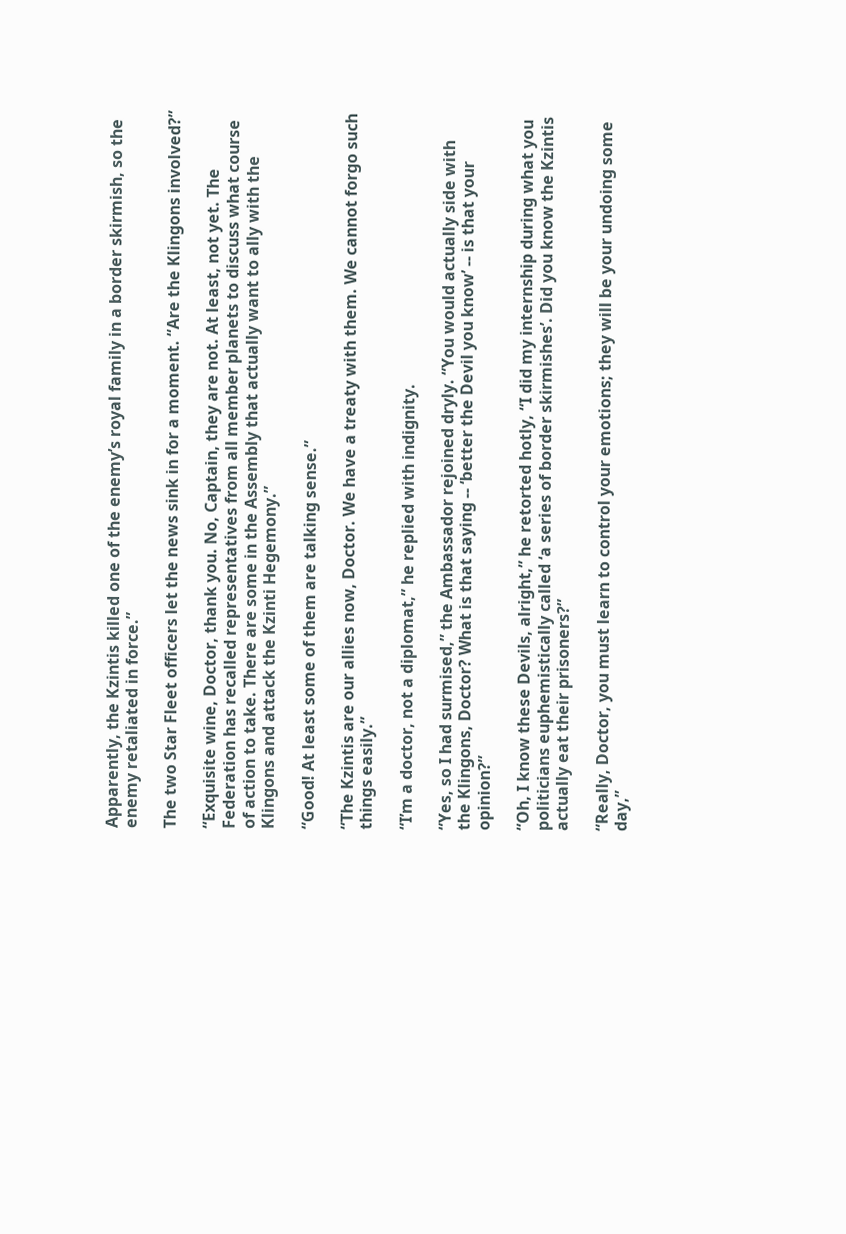Apparently, the Kzintis killed one of the enemy’s royal family in a border skirmish, so the enemy retaliated in force.”

The two Star Fleet officers let the news sink in for a moment. “Are the Klingons involved?”

“Exquisite wine, Doctor, thank you. No, Captain, they are not. At least, not yet. The Federation has recalled representatives from all member planets to discuss what course of action to take. There are some in the Assembly that actually want to ally with the Klingons and attack the Kzinti Hegemony.”

“Good! At least some of them are talking sense.”

“The Kzintis are our allies now, Doctor. We have a treaty with them. We cannot forgo such things easily.”

“I’m a doctor, not a diplomat,” he replied with indignity.

“Yes, so I had surmised,” the Ambassador rejoined dryly. “You would actually side with the Klingons, Doctor? What is that saying -- ‘better the Devil you know’ -- is that your opinion?”

“Oh, I know these Devils, alright,” he retorted hotly, “I did my internship during what you politicians euphemistically called ‘a series of border skirmishes’. Did you know the Kzintis actually eat their prisoners?”

“Really, Doctor, you must learn to control your emotions; they will be your undoing some day,”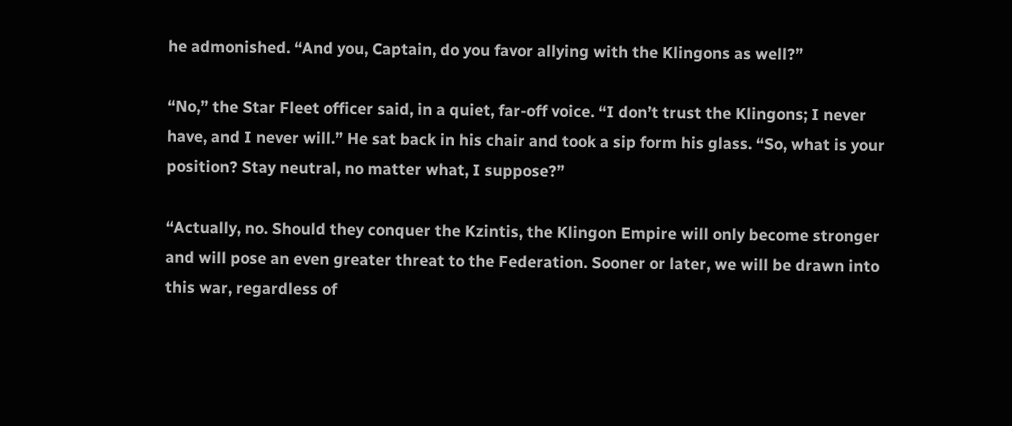he admonished. “And you, Captain, do you favor allying with the Klingons as well?”

“No,” the Star Fleet officer said, in a quiet, far-off voice. “I don’t trust the Klingons; I never have, and I never will.” He sat back in his chair and took a sip form his glass. “So, what is your position? Stay neutral, no matter what, I suppose?”

“Actually, no. Should they conquer the Kzintis, the Klingon Empire will only become stronger and will pose an even greater threat to the Federation. Sooner or later, we will be drawn into this war, regardless of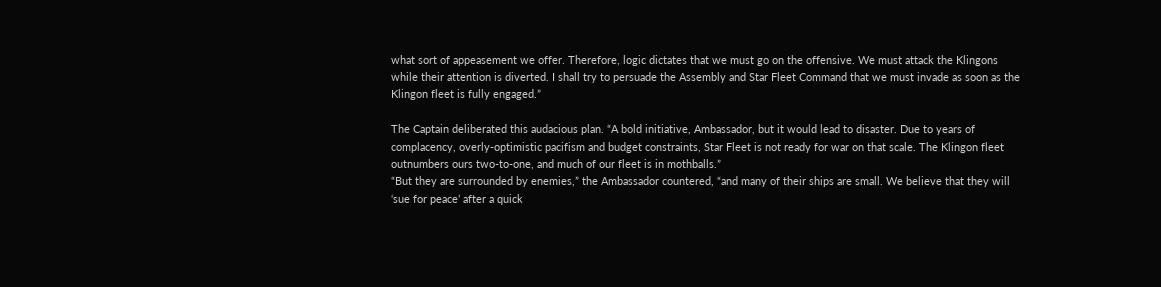what sort of appeasement we offer. Therefore, logic dictates that we must go on the offensive. We must attack the Klingons while their attention is diverted. I shall try to persuade the Assembly and Star Fleet Command that we must invade as soon as the Klingon fleet is fully engaged.”

The Captain deliberated this audacious plan. “A bold initiative, Ambassador, but it would lead to disaster. Due to years of complacency, overly-optimistic pacifism and budget constraints, Star Fleet is not ready for war on that scale. The Klingon fleet outnumbers ours two-to-one, and much of our fleet is in mothballs.”
“But they are surrounded by enemies,” the Ambassador countered, “and many of their ships are small. We believe that they will ‘sue for peace’ after a quick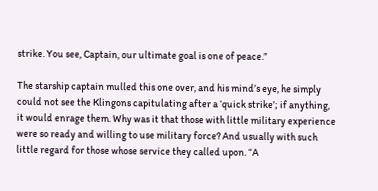strike. You see, Captain, our ultimate goal is one of peace.”

The starship captain mulled this one over, and his mind’s eye, he simply could not see the Klingons capitulating after a ‘quick strike’; if anything, it would enrage them. Why was it that those with little military experience were so ready and willing to use military force? And usually with such little regard for those whose service they called upon. “A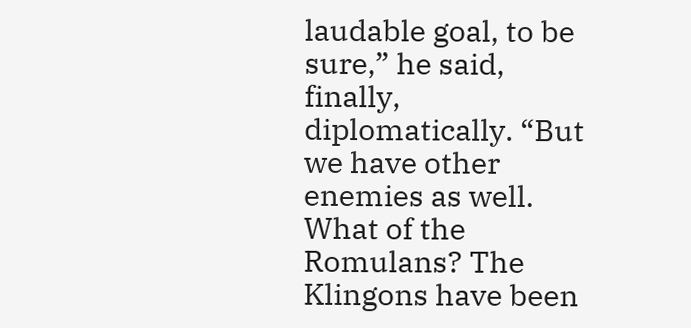laudable goal, to be sure,” he said, finally, diplomatically. “But we have other enemies as well. What of the Romulans? The Klingons have been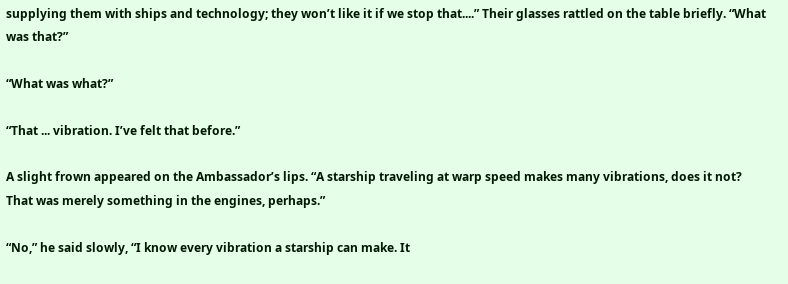supplying them with ships and technology; they won’t like it if we stop that....” Their glasses rattled on the table briefly. “What was that?”

“What was what?”

“That ... vibration. I’ve felt that before.”

A slight frown appeared on the Ambassador’s lips. “A starship traveling at warp speed makes many vibrations, does it not? That was merely something in the engines, perhaps.”

“No,” he said slowly, “I know every vibration a starship can make. It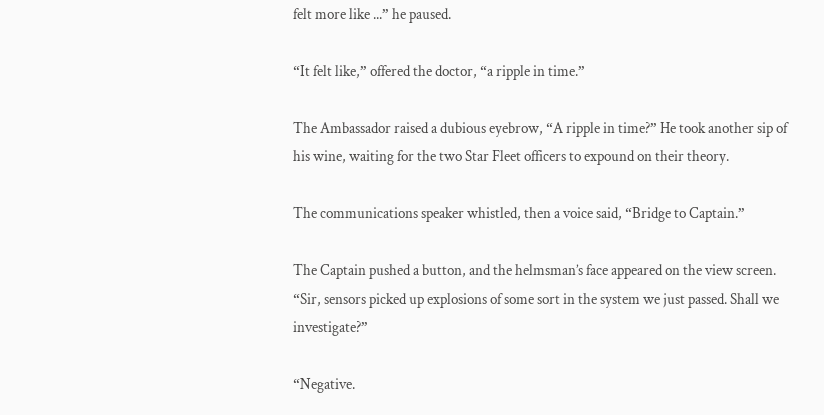felt more like ...” he paused.

“It felt like,” offered the doctor, “a ripple in time.”

The Ambassador raised a dubious eyebrow, “A ripple in time?” He took another sip of his wine, waiting for the two Star Fleet officers to expound on their theory.

The communications speaker whistled, then a voice said, “Bridge to Captain.”

The Captain pushed a button, and the helmsman’s face appeared on the view screen. “Sir, sensors picked up explosions of some sort in the system we just passed. Shall we investigate?”

“Negative.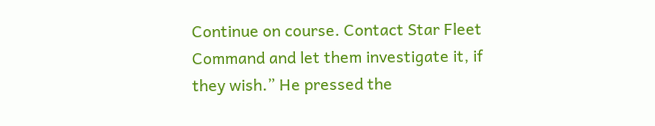Continue on course. Contact Star Fleet Command and let them investigate it, if they wish.” He pressed the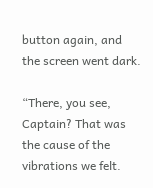button again, and the screen went dark.

“There, you see, Captain? That was the cause of the vibrations we felt.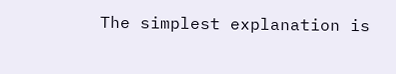The simplest explanation is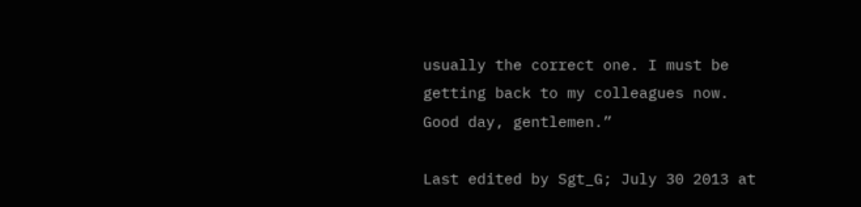usually the correct one. I must be getting back to my colleagues now. Good day, gentlemen.”

Last edited by Sgt_G; July 30 2013 at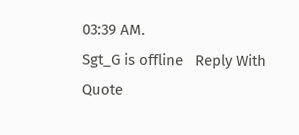03:39 AM.
Sgt_G is offline   Reply With Quote